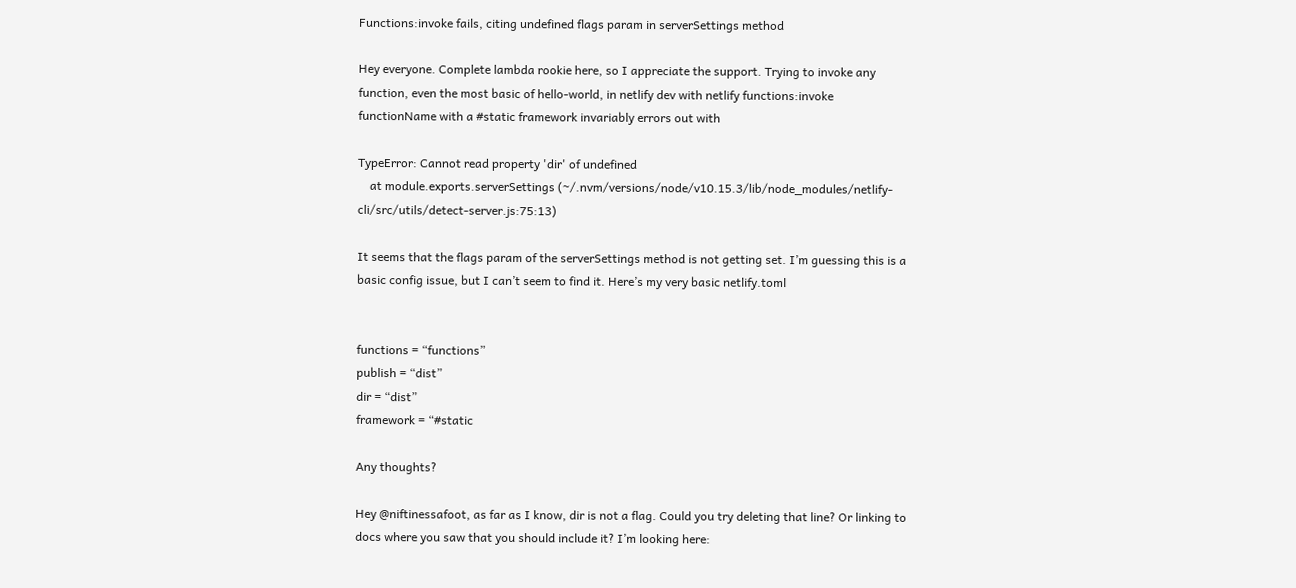Functions:invoke fails, citing undefined flags param in serverSettings method

Hey everyone. Complete lambda rookie here, so I appreciate the support. Trying to invoke any function, even the most basic of hello-world, in netlify dev with netlify functions:invoke functionName with a #static framework invariably errors out with

TypeError: Cannot read property 'dir' of undefined
    at module.exports.serverSettings (~/.nvm/versions/node/v10.15.3/lib/node_modules/netlify-cli/src/utils/detect-server.js:75:13)

It seems that the flags param of the serverSettings method is not getting set. I’m guessing this is a basic config issue, but I can’t seem to find it. Here’s my very basic netlify.toml


functions = “functions”
publish = “dist”
dir = “dist”
framework = “#static

Any thoughts?

Hey @niftinessafoot, as far as I know, dir is not a flag. Could you try deleting that line? Or linking to docs where you saw that you should include it? I’m looking here: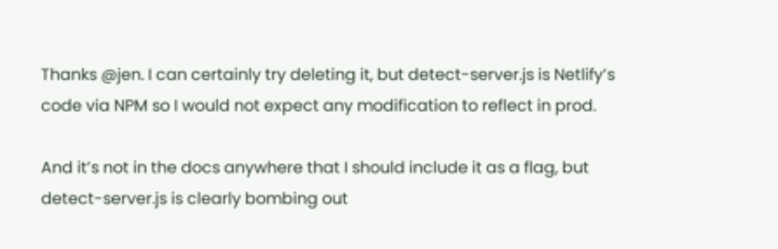Thanks @jen. I can certainly try deleting it, but detect-server.js is Netlify’s code via NPM so I would not expect any modification to reflect in prod.

And it’s not in the docs anywhere that I should include it as a flag, but detect-server.js is clearly bombing out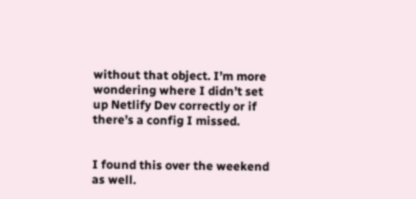without that object. I’m more wondering where I didn’t set up Netlify Dev correctly or if there’s a config I missed.


I found this over the weekend as well.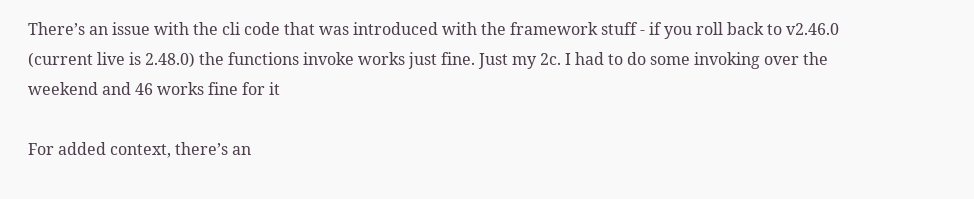There’s an issue with the cli code that was introduced with the framework stuff - if you roll back to v2.46.0 (current live is 2.48.0) the functions invoke works just fine. Just my 2c. I had to do some invoking over the weekend and 46 works fine for it

For added context, there’s an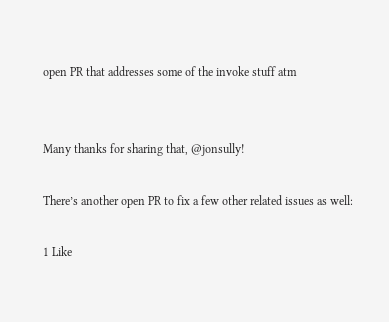open PR that addresses some of the invoke stuff atm


Many thanks for sharing that, @jonsully!

There’s another open PR to fix a few other related issues as well:

1 Like